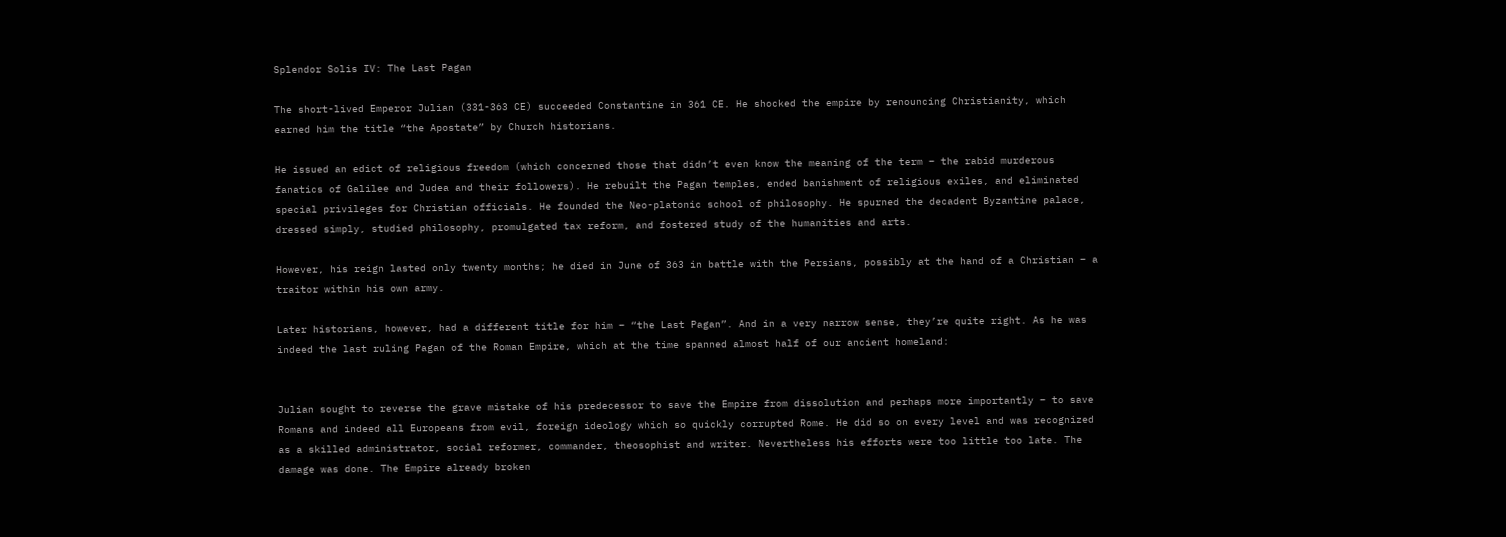Splendor Solis IV: The Last Pagan

The short-lived Emperor Julian (331-363 CE) succeeded Constantine in 361 CE. He shocked the empire by renouncing Christianity, which earned him the title “the Apostate” by Church historians.

He issued an edict of religious freedom (which concerned those that didn’t even know the meaning of the term – the rabid murderous fanatics of Galilee and Judea and their followers). He rebuilt the Pagan temples, ended banishment of religious exiles, and eliminated special privileges for Christian officials. He founded the Neo-platonic school of philosophy. He spurned the decadent Byzantine palace, dressed simply, studied philosophy, promulgated tax reform, and fostered study of the humanities and arts.

However, his reign lasted only twenty months; he died in June of 363 in battle with the Persians, possibly at the hand of a Christian – a traitor within his own army.

Later historians, however, had a different title for him – “the Last Pagan”. And in a very narrow sense, they’re quite right. As he was indeed the last ruling Pagan of the Roman Empire, which at the time spanned almost half of our ancient homeland:


Julian sought to reverse the grave mistake of his predecessor to save the Empire from dissolution and perhaps more importantly – to save Romans and indeed all Europeans from evil, foreign ideology which so quickly corrupted Rome. He did so on every level and was recognized as a skilled administrator, social reformer, commander, theosophist and writer. Nevertheless his efforts were too little too late. The damage was done. The Empire already broken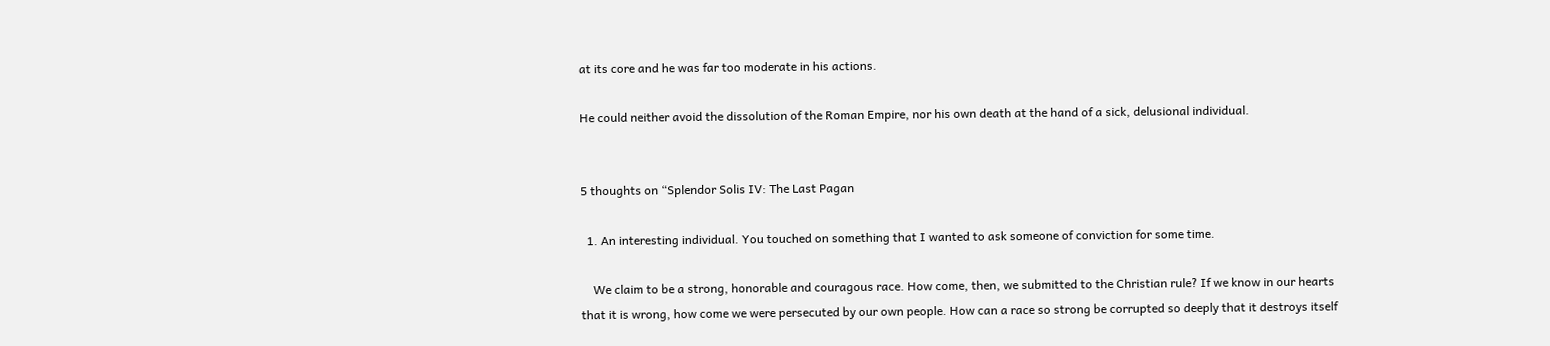at its core and he was far too moderate in his actions.

He could neither avoid the dissolution of the Roman Empire, nor his own death at the hand of a sick, delusional individual.


5 thoughts on “Splendor Solis IV: The Last Pagan

  1. An interesting individual. You touched on something that I wanted to ask someone of conviction for some time.

    We claim to be a strong, honorable and couragous race. How come, then, we submitted to the Christian rule? If we know in our hearts that it is wrong, how come we were persecuted by our own people. How can a race so strong be corrupted so deeply that it destroys itself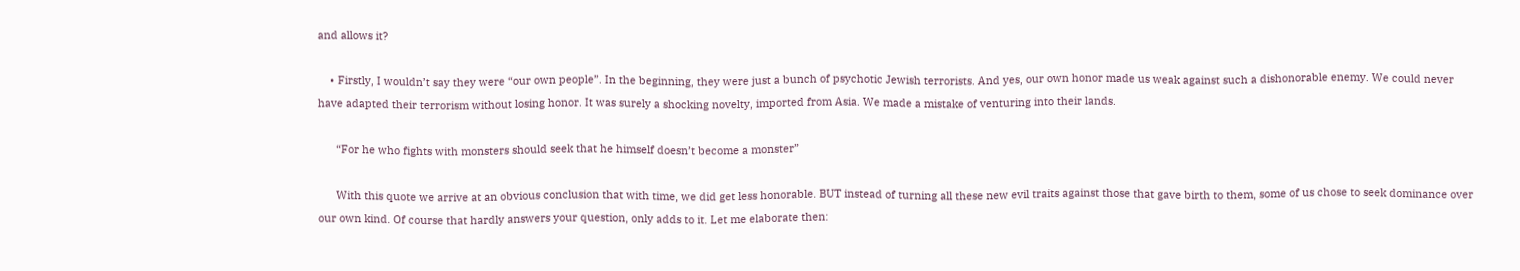and allows it?

    • Firstly, I wouldn’t say they were “our own people”. In the beginning, they were just a bunch of psychotic Jewish terrorists. And yes, our own honor made us weak against such a dishonorable enemy. We could never have adapted their terrorism without losing honor. It was surely a shocking novelty, imported from Asia. We made a mistake of venturing into their lands.

      “For he who fights with monsters should seek that he himself doesn’t become a monster”

      With this quote we arrive at an obvious conclusion that with time, we did get less honorable. BUT instead of turning all these new evil traits against those that gave birth to them, some of us chose to seek dominance over our own kind. Of course that hardly answers your question, only adds to it. Let me elaborate then: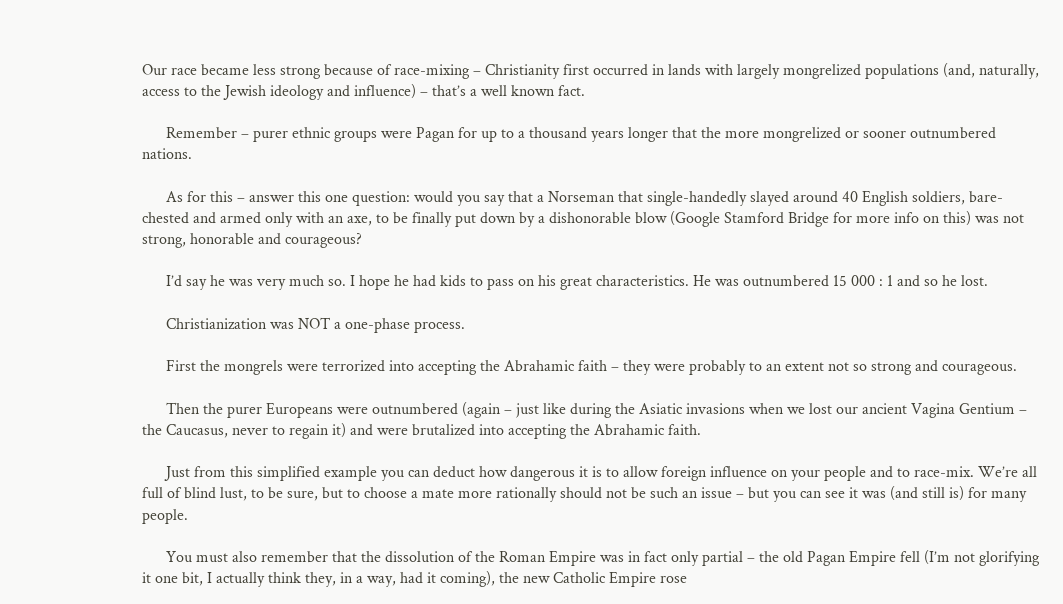Our race became less strong because of race-mixing – Christianity first occurred in lands with largely mongrelized populations (and, naturally, access to the Jewish ideology and influence) – that’s a well known fact.

      Remember – purer ethnic groups were Pagan for up to a thousand years longer that the more mongrelized or sooner outnumbered nations.

      As for this – answer this one question: would you say that a Norseman that single-handedly slayed around 40 English soldiers, bare-chested and armed only with an axe, to be finally put down by a dishonorable blow (Google Stamford Bridge for more info on this) was not strong, honorable and courageous?

      I’d say he was very much so. I hope he had kids to pass on his great characteristics. He was outnumbered 15 000 : 1 and so he lost.

      Christianization was NOT a one-phase process.

      First the mongrels were terrorized into accepting the Abrahamic faith – they were probably to an extent not so strong and courageous.

      Then the purer Europeans were outnumbered (again – just like during the Asiatic invasions when we lost our ancient Vagina Gentium – the Caucasus, never to regain it) and were brutalized into accepting the Abrahamic faith.

      Just from this simplified example you can deduct how dangerous it is to allow foreign influence on your people and to race-mix. We’re all full of blind lust, to be sure, but to choose a mate more rationally should not be such an issue – but you can see it was (and still is) for many people.

      You must also remember that the dissolution of the Roman Empire was in fact only partial – the old Pagan Empire fell (I’m not glorifying it one bit, I actually think they, in a way, had it coming), the new Catholic Empire rose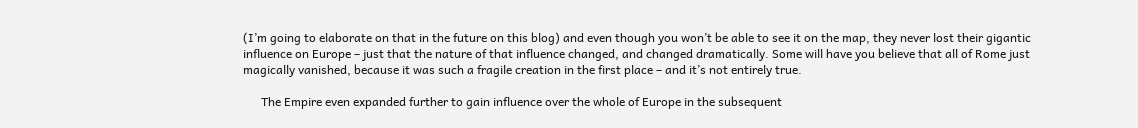(I’m going to elaborate on that in the future on this blog) and even though you won’t be able to see it on the map, they never lost their gigantic influence on Europe – just that the nature of that influence changed, and changed dramatically. Some will have you believe that all of Rome just magically vanished, because it was such a fragile creation in the first place – and it’s not entirely true.

      The Empire even expanded further to gain influence over the whole of Europe in the subsequent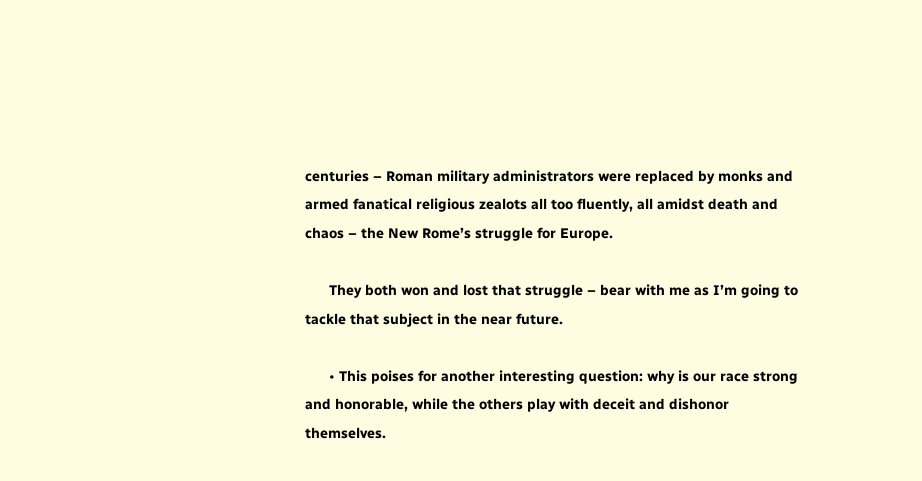centuries – Roman military administrators were replaced by monks and armed fanatical religious zealots all too fluently, all amidst death and chaos – the New Rome’s struggle for Europe.

      They both won and lost that struggle – bear with me as I’m going to tackle that subject in the near future.

      • This poises for another interesting question: why is our race strong and honorable, while the others play with deceit and dishonor themselves.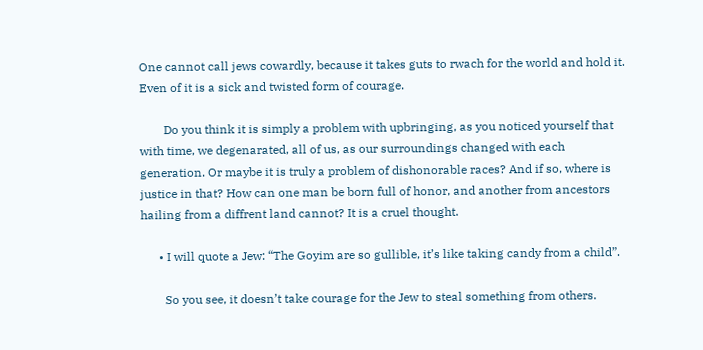One cannot call jews cowardly, because it takes guts to rwach for the world and hold it. Even of it is a sick and twisted form of courage.

        Do you think it is simply a problem with upbringing, as you noticed yourself that with time, we degenarated, all of us, as our surroundings changed with each generation. Or maybe it is truly a problem of dishonorable races? And if so, where is justice in that? How can one man be born full of honor, and another from ancestors hailing from a diffrent land cannot? It is a cruel thought.

      • I will quote a Jew: “The Goyim are so gullible, it’s like taking candy from a child”.

        So you see, it doesn’t take courage for the Jew to steal something from others.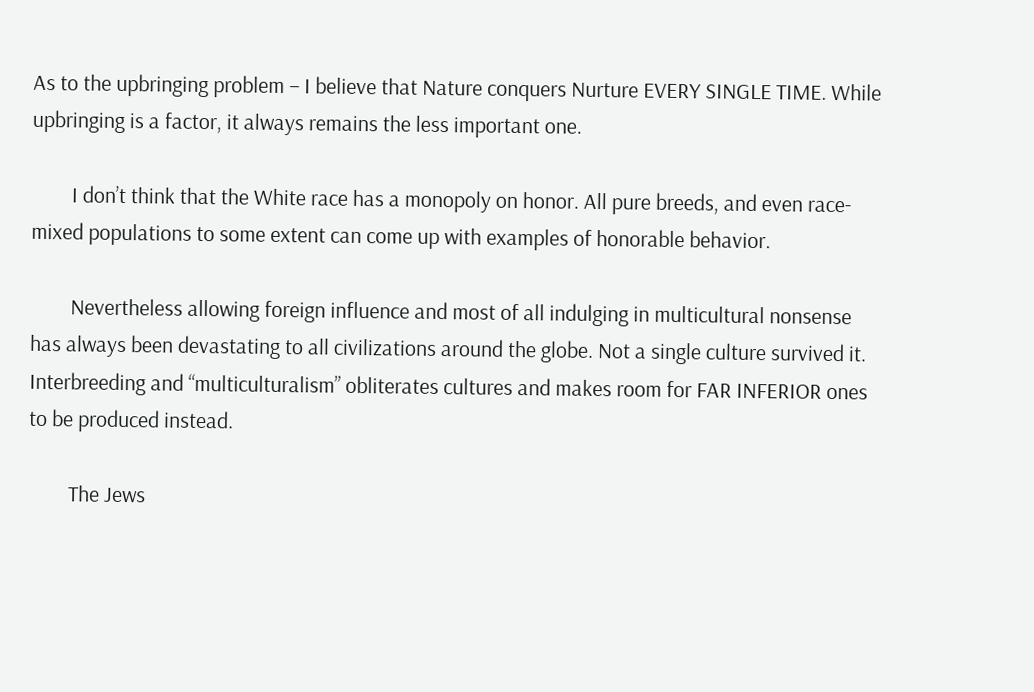As to the upbringing problem – I believe that Nature conquers Nurture EVERY SINGLE TIME. While upbringing is a factor, it always remains the less important one.

        I don’t think that the White race has a monopoly on honor. All pure breeds, and even race-mixed populations to some extent can come up with examples of honorable behavior.

        Nevertheless allowing foreign influence and most of all indulging in multicultural nonsense has always been devastating to all civilizations around the globe. Not a single culture survived it. Interbreeding and “multiculturalism” obliterates cultures and makes room for FAR INFERIOR ones to be produced instead.

        The Jews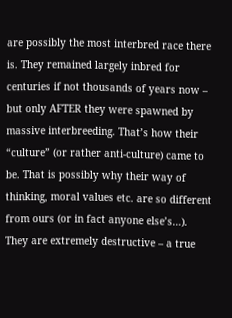are possibly the most interbred race there is. They remained largely inbred for centuries if not thousands of years now – but only AFTER they were spawned by massive interbreeding. That’s how their “culture” (or rather anti-culture) came to be. That is possibly why their way of thinking, moral values etc. are so different from ours (or in fact anyone else’s…). They are extremely destructive – a true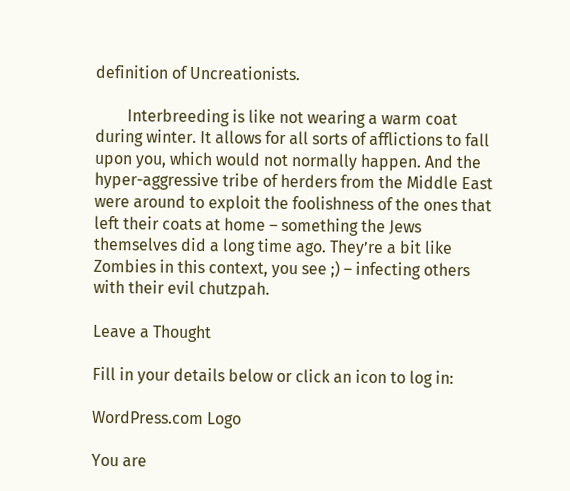definition of Uncreationists.

        Interbreeding is like not wearing a warm coat during winter. It allows for all sorts of afflictions to fall upon you, which would not normally happen. And the hyper-aggressive tribe of herders from the Middle East were around to exploit the foolishness of the ones that left their coats at home – something the Jews themselves did a long time ago. They’re a bit like Zombies in this context, you see ;) – infecting others with their evil chutzpah.

Leave a Thought

Fill in your details below or click an icon to log in:

WordPress.com Logo

You are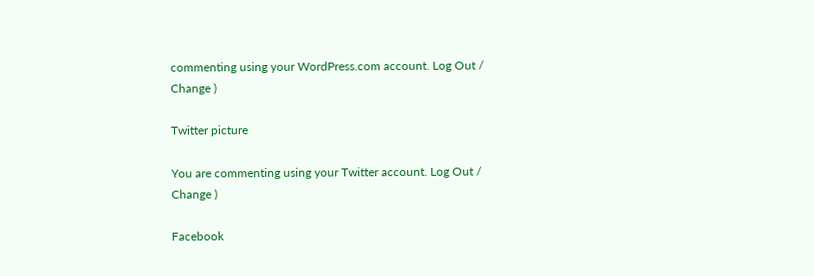commenting using your WordPress.com account. Log Out / Change )

Twitter picture

You are commenting using your Twitter account. Log Out / Change )

Facebook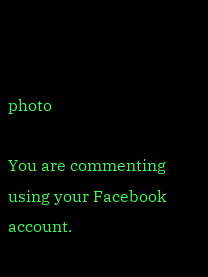photo

You are commenting using your Facebook account.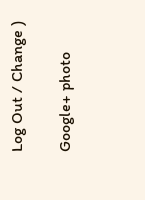Log Out / Change )

Google+ photo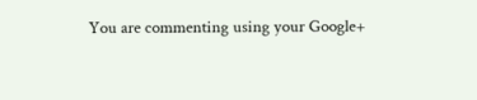You are commenting using your Google+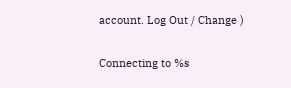account. Log Out / Change )

Connecting to %s